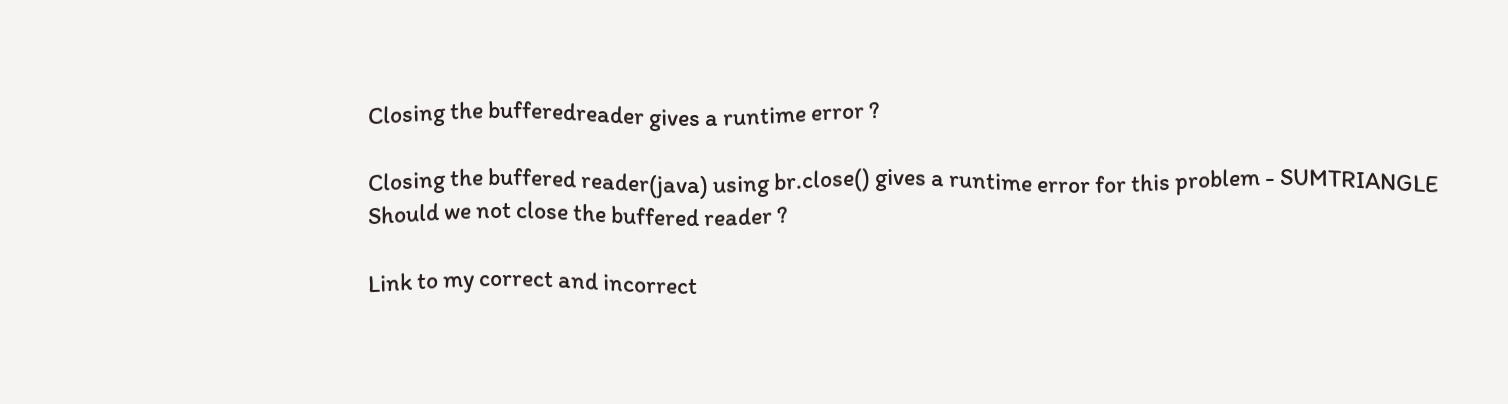Closing the bufferedreader gives a runtime error ?

Closing the buffered reader(java) using br.close() gives a runtime error for this problem - SUMTRIANGLE
Should we not close the buffered reader ?

Link to my correct and incorrect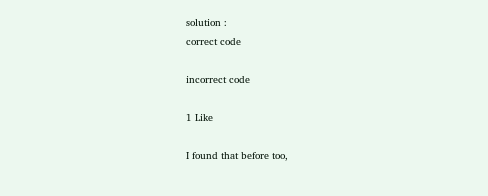solution :
correct code

incorrect code

1 Like

I found that before too,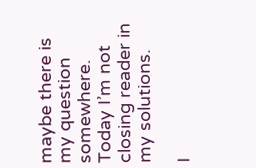maybe there is my question somewhere. Today I’m not closing reader in my solutions.

I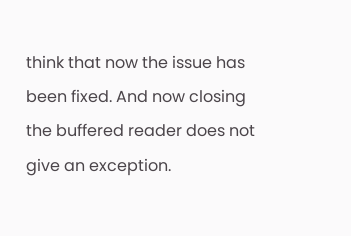think that now the issue has been fixed. And now closing the buffered reader does not give an exception.